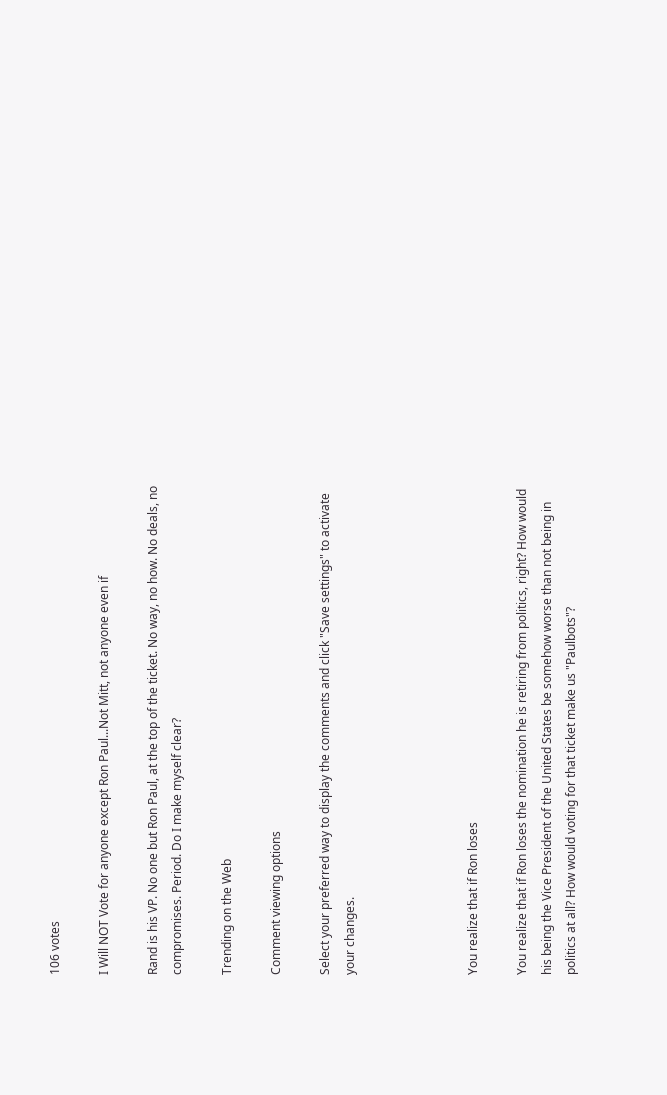106 votes

I Will NOT Vote for anyone except Ron Paul...Not Mitt, not anyone even if

Rand is his VP. No one but Ron Paul, at the top of the ticket. No way, no how. No deals, no compromises. Period. Do I make myself clear?

Trending on the Web

Comment viewing options

Select your preferred way to display the comments and click "Save settings" to activate your changes.




You realize that if Ron loses

You realize that if Ron loses the nomination he is retiring from politics, right? How would his being the Vice President of the United States be somehow worse than not being in politics at all? How would voting for that ticket make us "Paulbots"?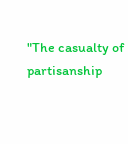"The casualty of partisanship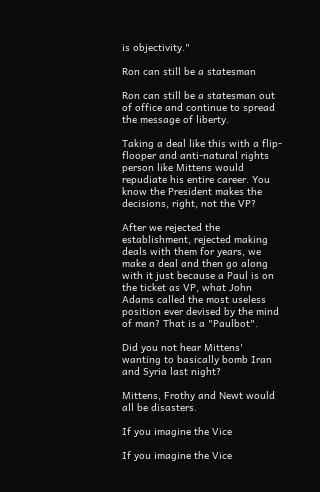is objectivity."

Ron can still be a statesman

Ron can still be a statesman out of office and continue to spread the message of liberty.

Taking a deal like this with a flip-flooper and anti-natural rights person like Mittens would repudiate his entire career. You know the President makes the decisions, right, not the VP?

After we rejected the establishment, rejected making deals with them for years, we make a deal and then go along with it just because a Paul is on the ticket as VP, what John Adams called the most useless position ever devised by the mind of man? That is a "Paulbot".

Did you not hear Mittens' wanting to basically bomb Iran and Syria last night?

Mittens, Frothy and Newt would all be disasters.

If you imagine the Vice

If you imagine the Vice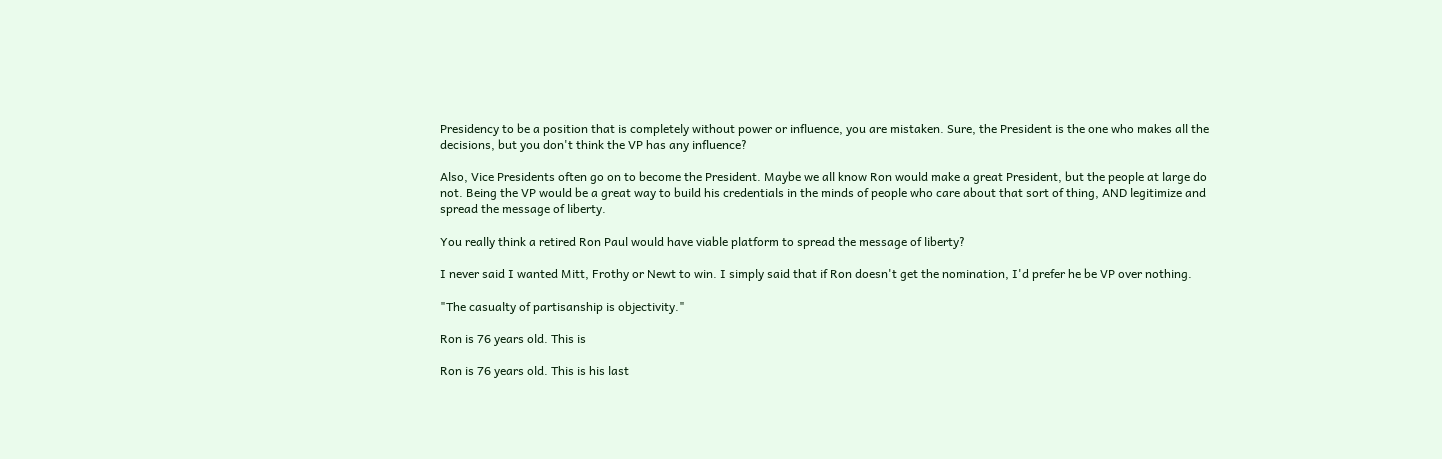Presidency to be a position that is completely without power or influence, you are mistaken. Sure, the President is the one who makes all the decisions, but you don't think the VP has any influence?

Also, Vice Presidents often go on to become the President. Maybe we all know Ron would make a great President, but the people at large do not. Being the VP would be a great way to build his credentials in the minds of people who care about that sort of thing, AND legitimize and spread the message of liberty.

You really think a retired Ron Paul would have viable platform to spread the message of liberty?

I never said I wanted Mitt, Frothy or Newt to win. I simply said that if Ron doesn't get the nomination, I'd prefer he be VP over nothing.

"The casualty of partisanship is objectivity."

Ron is 76 years old. This is

Ron is 76 years old. This is his last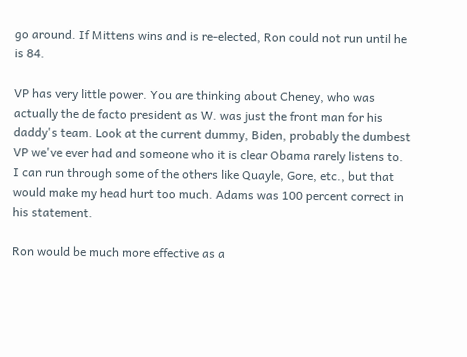go around. If Mittens wins and is re-elected, Ron could not run until he is 84.

VP has very little power. You are thinking about Cheney, who was actually the de facto president as W. was just the front man for his daddy's team. Look at the current dummy, Biden, probably the dumbest VP we've ever had and someone who it is clear Obama rarely listens to. I can run through some of the others like Quayle, Gore, etc., but that would make my head hurt too much. Adams was 100 percent correct in his statement.

Ron would be much more effective as a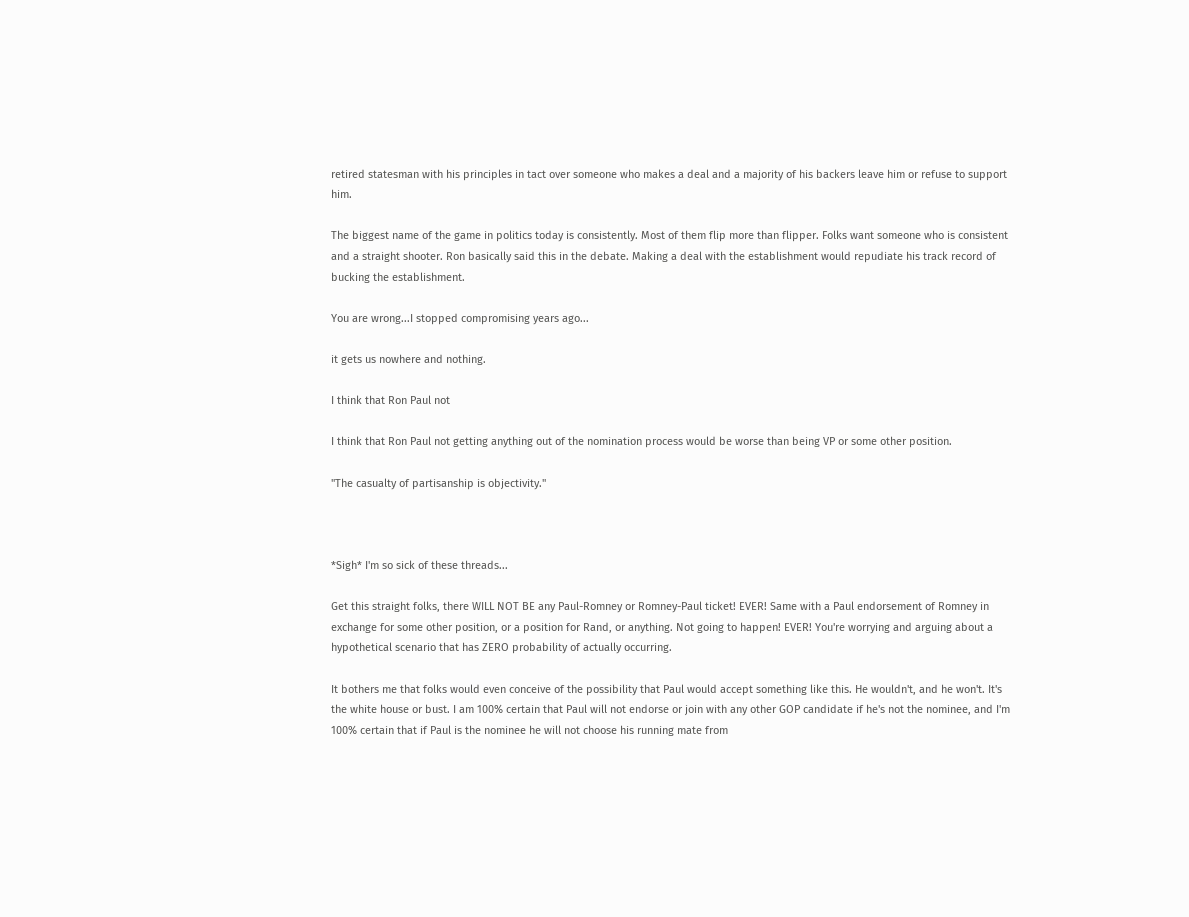retired statesman with his principles in tact over someone who makes a deal and a majority of his backers leave him or refuse to support him.

The biggest name of the game in politics today is consistently. Most of them flip more than flipper. Folks want someone who is consistent and a straight shooter. Ron basically said this in the debate. Making a deal with the establishment would repudiate his track record of bucking the establishment.

You are wrong...I stopped compromising years ago...

it gets us nowhere and nothing.

I think that Ron Paul not

I think that Ron Paul not getting anything out of the nomination process would be worse than being VP or some other position.

"The casualty of partisanship is objectivity."



*Sigh* I'm so sick of these threads...

Get this straight folks, there WILL NOT BE any Paul-Romney or Romney-Paul ticket! EVER! Same with a Paul endorsement of Romney in exchange for some other position, or a position for Rand, or anything. Not going to happen! EVER! You're worrying and arguing about a hypothetical scenario that has ZERO probability of actually occurring.

It bothers me that folks would even conceive of the possibility that Paul would accept something like this. He wouldn't, and he won't. It's the white house or bust. I am 100% certain that Paul will not endorse or join with any other GOP candidate if he's not the nominee, and I'm 100% certain that if Paul is the nominee he will not choose his running mate from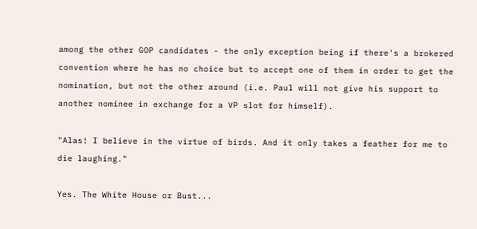among the other GOP candidates - the only exception being if there's a brokered convention where he has no choice but to accept one of them in order to get the nomination, but not the other around (i.e. Paul will not give his support to another nominee in exchange for a VP slot for himself).

"Alas! I believe in the virtue of birds. And it only takes a feather for me to die laughing."

Yes. The White House or Bust...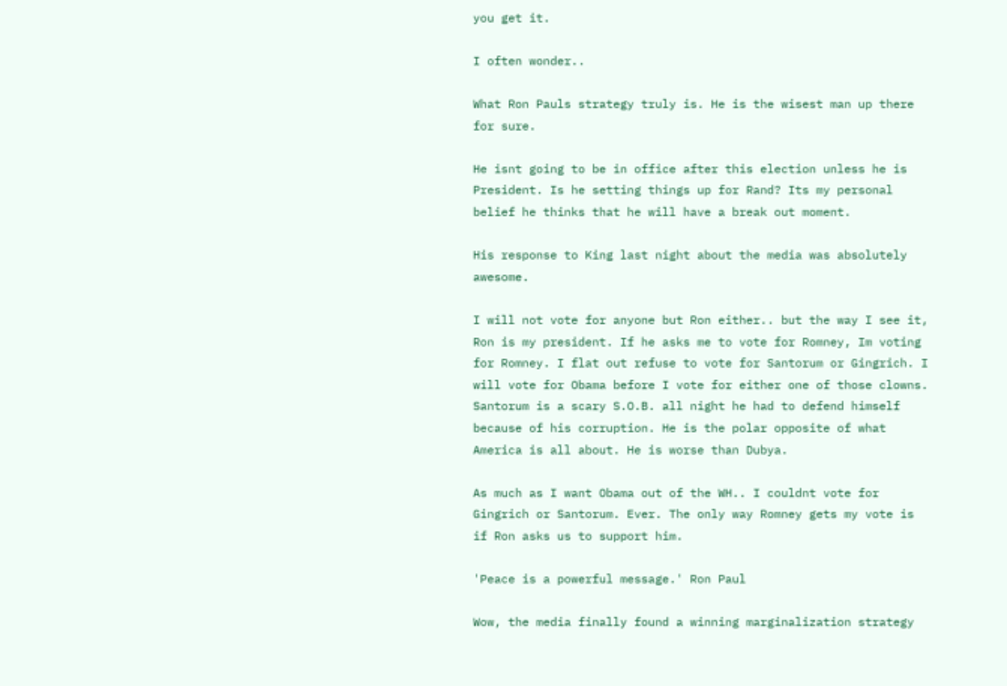you get it.

I often wonder..

What Ron Pauls strategy truly is. He is the wisest man up there for sure.

He isnt going to be in office after this election unless he is President. Is he setting things up for Rand? Its my personal belief he thinks that he will have a break out moment.

His response to King last night about the media was absolutely awesome.

I will not vote for anyone but Ron either.. but the way I see it, Ron is my president. If he asks me to vote for Romney, Im voting for Romney. I flat out refuse to vote for Santorum or Gingrich. I will vote for Obama before I vote for either one of those clowns. Santorum is a scary S.O.B. all night he had to defend himself because of his corruption. He is the polar opposite of what America is all about. He is worse than Dubya.

As much as I want Obama out of the WH.. I couldnt vote for Gingrich or Santorum. Ever. The only way Romney gets my vote is if Ron asks us to support him.

'Peace is a powerful message.' Ron Paul

Wow, the media finally found a winning marginalization strategy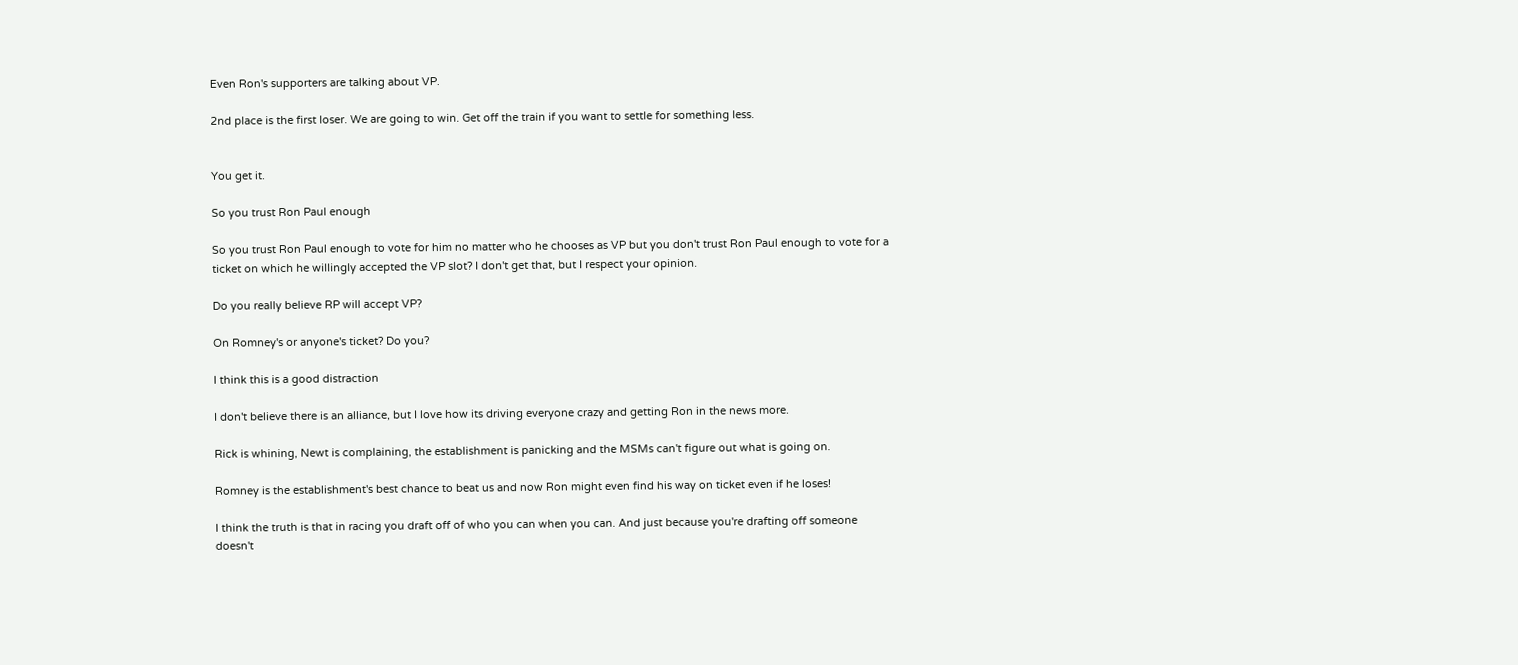Even Ron's supporters are talking about VP.

2nd place is the first loser. We are going to win. Get off the train if you want to settle for something less.


You get it.

So you trust Ron Paul enough

So you trust Ron Paul enough to vote for him no matter who he chooses as VP but you don't trust Ron Paul enough to vote for a ticket on which he willingly accepted the VP slot? I don't get that, but I respect your opinion.

Do you really believe RP will accept VP?

On Romney's or anyone's ticket? Do you?

I think this is a good distraction

I don't believe there is an alliance, but I love how its driving everyone crazy and getting Ron in the news more.

Rick is whining, Newt is complaining, the establishment is panicking and the MSMs can't figure out what is going on.

Romney is the establishment's best chance to beat us and now Ron might even find his way on ticket even if he loses!

I think the truth is that in racing you draft off of who you can when you can. And just because you're drafting off someone doesn't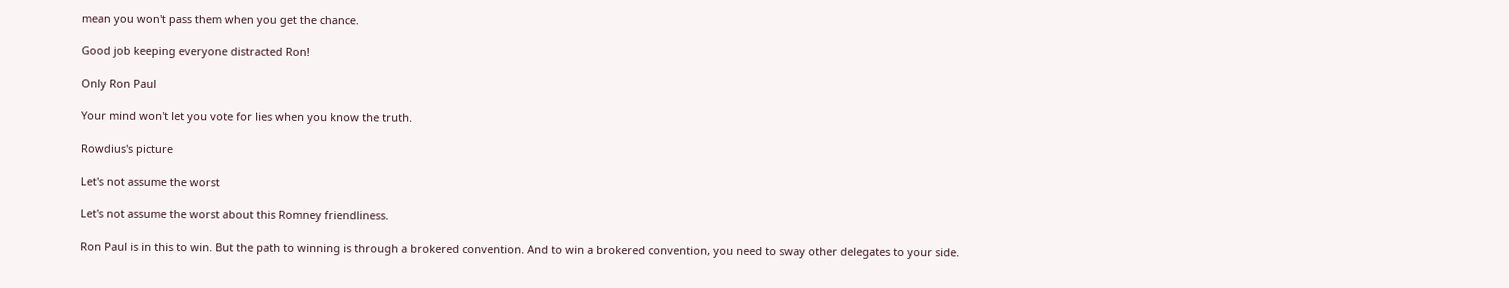mean you won't pass them when you get the chance.

Good job keeping everyone distracted Ron!

Only Ron Paul

Your mind won't let you vote for lies when you know the truth.

Rowdius's picture

Let's not assume the worst

Let's not assume the worst about this Romney friendliness.

Ron Paul is in this to win. But the path to winning is through a brokered convention. And to win a brokered convention, you need to sway other delegates to your side.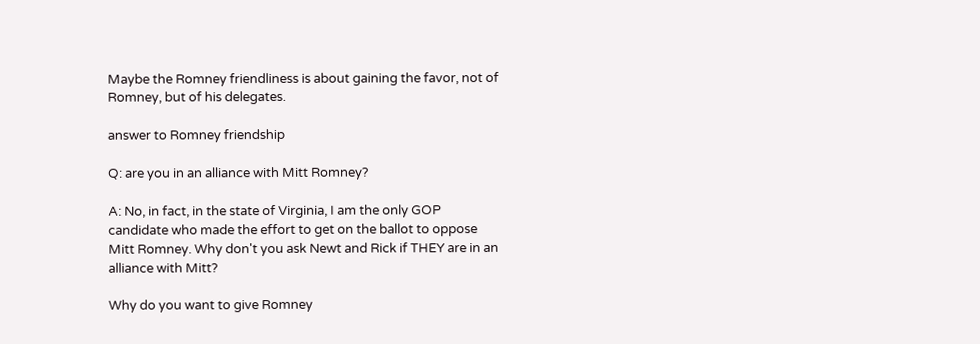Maybe the Romney friendliness is about gaining the favor, not of Romney, but of his delegates.

answer to Romney friendship

Q: are you in an alliance with Mitt Romney?

A: No, in fact, in the state of Virginia, I am the only GOP candidate who made the effort to get on the ballot to oppose Mitt Romney. Why don't you ask Newt and Rick if THEY are in an alliance with Mitt?

Why do you want to give Romney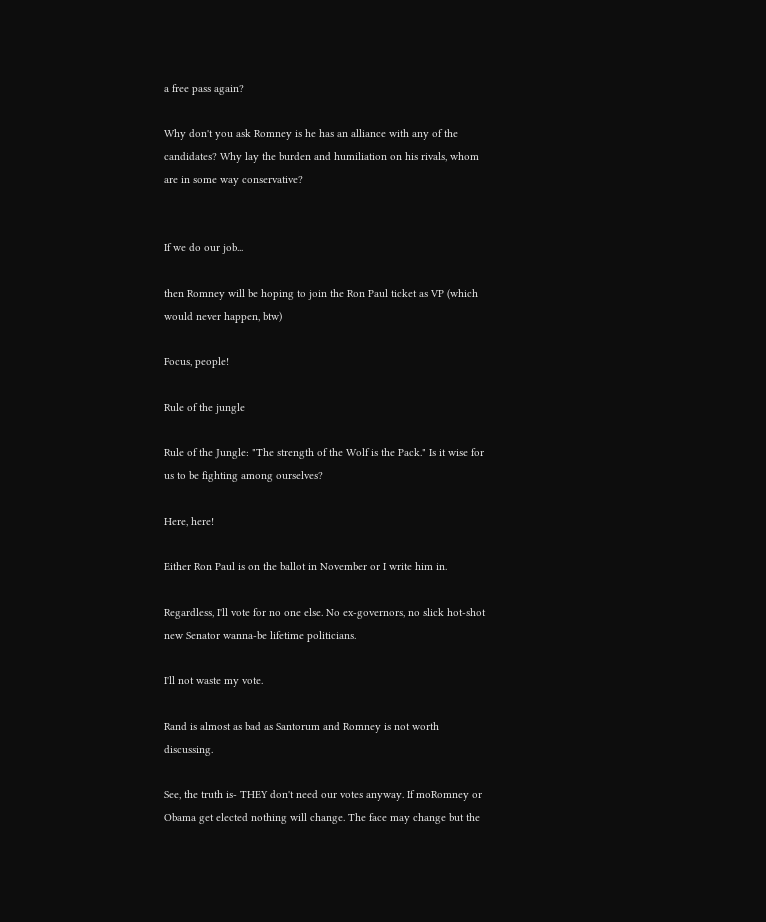a free pass again?

Why don't you ask Romney is he has an alliance with any of the candidates? Why lay the burden and humiliation on his rivals, whom are in some way conservative?


If we do our job...

then Romney will be hoping to join the Ron Paul ticket as VP (which would never happen, btw)

Focus, people!

Rule of the jungle

Rule of the Jungle: "The strength of the Wolf is the Pack." Is it wise for us to be fighting among ourselves?

Here, here!

Either Ron Paul is on the ballot in November or I write him in.

Regardless, I'll vote for no one else. No ex-governors, no slick hot-shot new Senator wanna-be lifetime politicians.

I'll not waste my vote.

Rand is almost as bad as Santorum and Romney is not worth discussing.

See, the truth is- THEY don't need our votes anyway. If moRomney or Obama get elected nothing will change. The face may change but the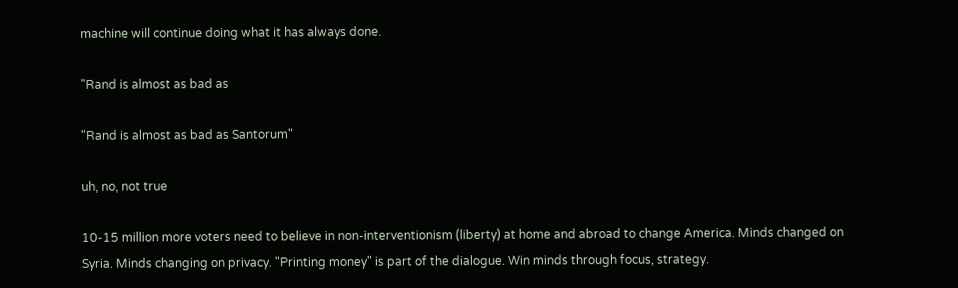machine will continue doing what it has always done.

"Rand is almost as bad as

"Rand is almost as bad as Santorum"

uh, no, not true

10-15 million more voters need to believe in non-interventionism (liberty) at home and abroad to change America. Minds changed on Syria. Minds changing on privacy. "Printing money" is part of the dialogue. Win minds through focus, strategy.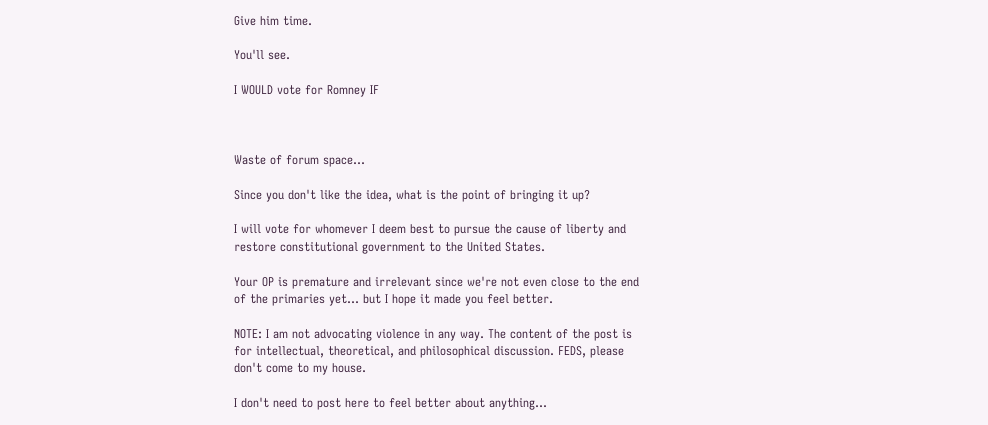Give him time.

You'll see.

I WOULD vote for Romney IF



Waste of forum space...

Since you don't like the idea, what is the point of bringing it up?

I will vote for whomever I deem best to pursue the cause of liberty and restore constitutional government to the United States.

Your OP is premature and irrelevant since we're not even close to the end of the primaries yet... but I hope it made you feel better.

NOTE: I am not advocating violence in any way. The content of the post is for intellectual, theoretical, and philosophical discussion. FEDS, please don't come to my house.

I don't need to post here to feel better about anything...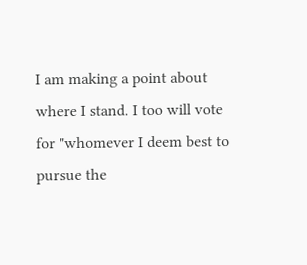I am making a point about where I stand. I too will vote for "whomever I deem best to pursue the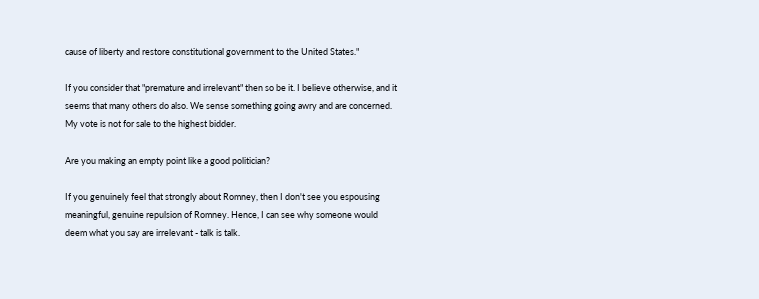cause of liberty and restore constitutional government to the United States."

If you consider that "premature and irrelevant" then so be it. I believe otherwise, and it seems that many others do also. We sense something going awry and are concerned. My vote is not for sale to the highest bidder.

Are you making an empty point like a good politician?

If you genuinely feel that strongly about Romney, then I don't see you espousing meaningful, genuine repulsion of Romney. Hence, I can see why someone would deem what you say are irrelevant - talk is talk.